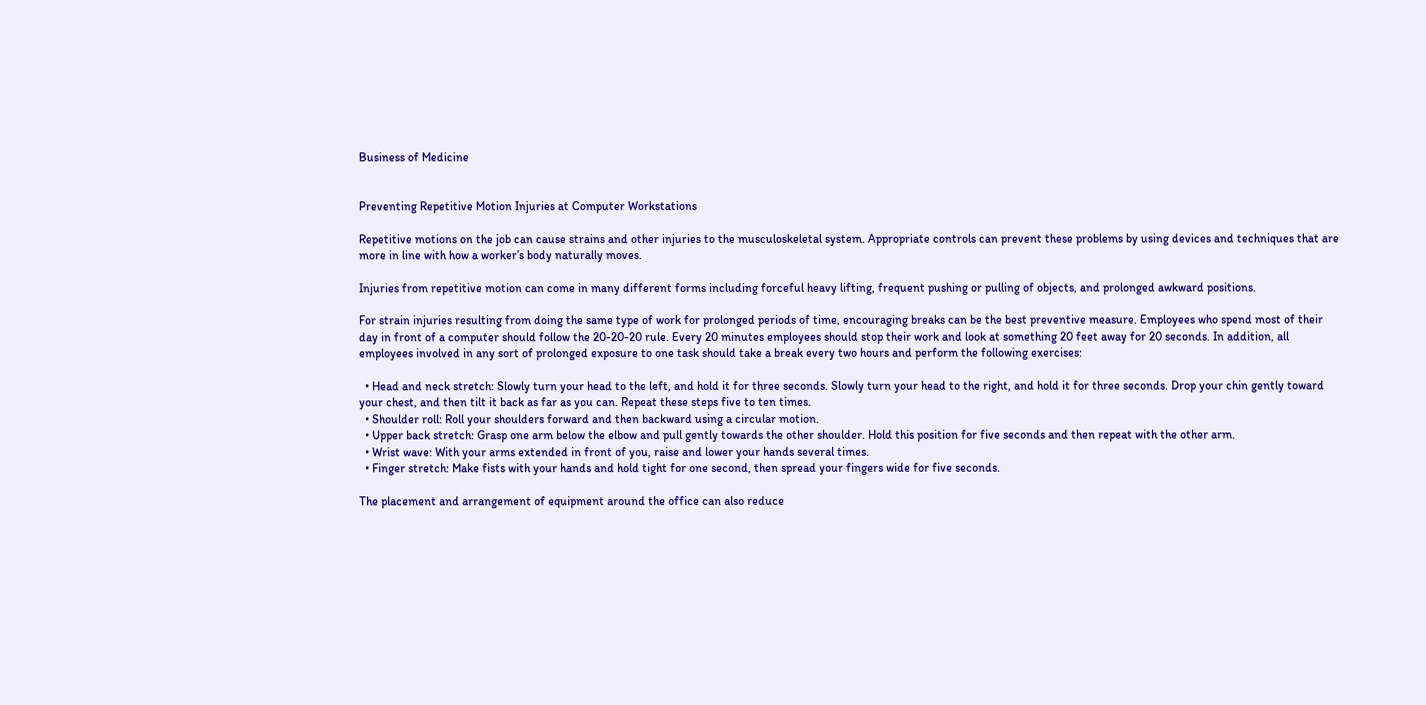Business of Medicine


Preventing Repetitive Motion Injuries at Computer Workstations

Repetitive motions on the job can cause strains and other injuries to the musculoskeletal system. Appropriate controls can prevent these problems by using devices and techniques that are more in line with how a worker’s body naturally moves.

Injuries from repetitive motion can come in many different forms including forceful heavy lifting, frequent pushing or pulling of objects, and prolonged awkward positions.

For strain injuries resulting from doing the same type of work for prolonged periods of time, encouraging breaks can be the best preventive measure. Employees who spend most of their day in front of a computer should follow the 20-20-20 rule. Every 20 minutes employees should stop their work and look at something 20 feet away for 20 seconds. In addition, all employees involved in any sort of prolonged exposure to one task should take a break every two hours and perform the following exercises:

  • Head and neck stretch: Slowly turn your head to the left, and hold it for three seconds. Slowly turn your head to the right, and hold it for three seconds. Drop your chin gently toward your chest, and then tilt it back as far as you can. Repeat these steps five to ten times.
  • Shoulder roll: Roll your shoulders forward and then backward using a circular motion.
  • Upper back stretch: Grasp one arm below the elbow and pull gently towards the other shoulder. Hold this position for five seconds and then repeat with the other arm.
  • Wrist wave: With your arms extended in front of you, raise and lower your hands several times.
  • Finger stretch: Make fists with your hands and hold tight for one second, then spread your fingers wide for five seconds.

The placement and arrangement of equipment around the office can also reduce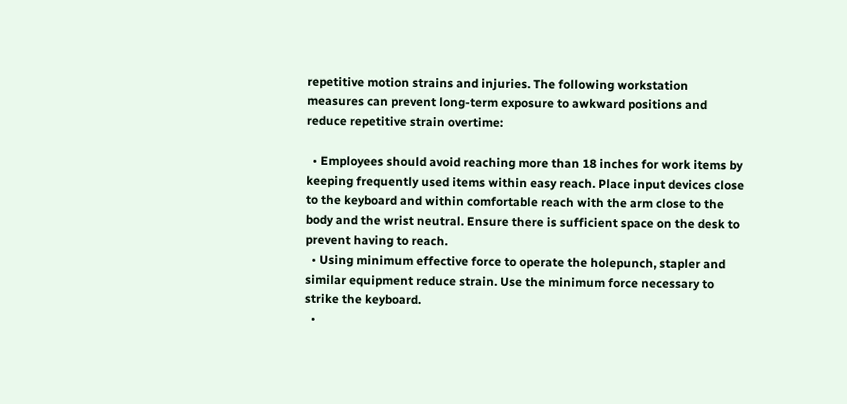repetitive motion strains and injuries. The following workstation measures can prevent long-term exposure to awkward positions and reduce repetitive strain overtime:

  • Employees should avoid reaching more than 18 inches for work items by keeping frequently used items within easy reach. Place input devices close to the keyboard and within comfortable reach with the arm close to the body and the wrist neutral. Ensure there is sufficient space on the desk to prevent having to reach.
  • Using minimum effective force to operate the holepunch, stapler and similar equipment reduce strain. Use the minimum force necessary to strike the keyboard.
  •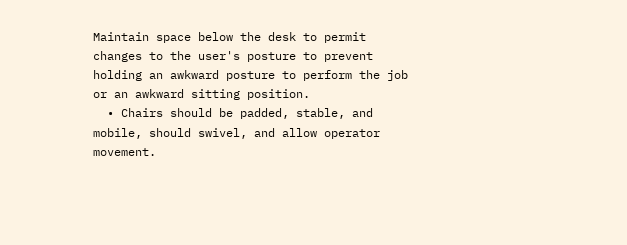Maintain space below the desk to permit changes to the user's posture to prevent holding an awkward posture to perform the job or an awkward sitting position.
  • Chairs should be padded, stable, and mobile, should swivel, and allow operator movement.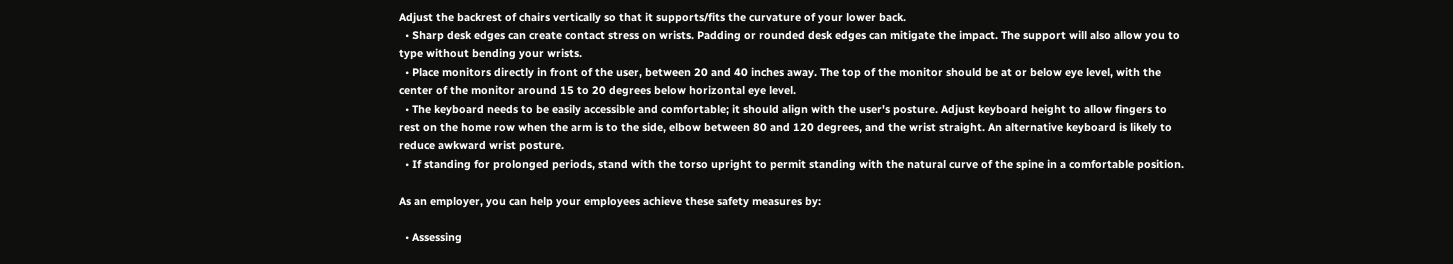Adjust the backrest of chairs vertically so that it supports/fits the curvature of your lower back.
  • Sharp desk edges can create contact stress on wrists. Padding or rounded desk edges can mitigate the impact. The support will also allow you to type without bending your wrists.
  • Place monitors directly in front of the user, between 20 and 40 inches away. The top of the monitor should be at or below eye level, with the center of the monitor around 15 to 20 degrees below horizontal eye level.
  • The keyboard needs to be easily accessible and comfortable; it should align with the user's posture. Adjust keyboard height to allow fingers to rest on the home row when the arm is to the side, elbow between 80 and 120 degrees, and the wrist straight. An alternative keyboard is likely to reduce awkward wrist posture.
  • If standing for prolonged periods, stand with the torso upright to permit standing with the natural curve of the spine in a comfortable position.

As an employer, you can help your employees achieve these safety measures by:

  • Assessing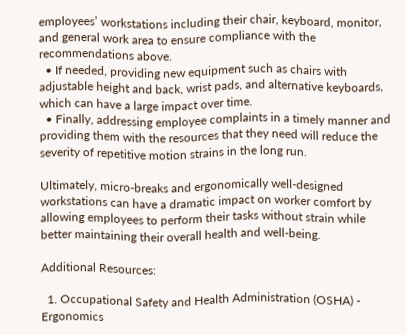employees’ workstations including their chair, keyboard, monitor, and general work area to ensure compliance with the recommendations above.
  • If needed, providing new equipment such as chairs with adjustable height and back, wrist pads, and alternative keyboards, which can have a large impact over time.
  • Finally, addressing employee complaints in a timely manner and providing them with the resources that they need will reduce the severity of repetitive motion strains in the long run.

Ultimately, micro-breaks and ergonomically well-designed workstations can have a dramatic impact on worker comfort by allowing employees to perform their tasks without strain while better maintaining their overall health and well-being.

Additional Resources:

  1. Occupational Safety and Health Administration (OSHA) - Ergonomics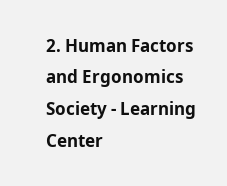2. Human Factors and Ergonomics Society - Learning Center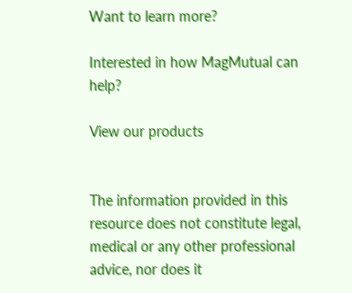Want to learn more?

Interested in how MagMutual can help?

View our products


The information provided in this resource does not constitute legal, medical or any other professional advice, nor does it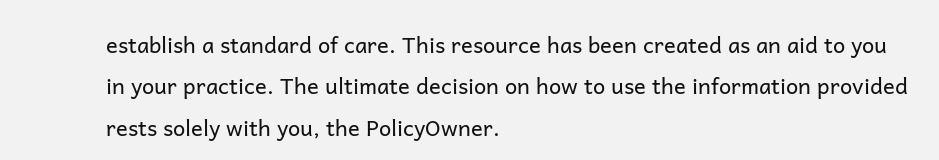establish a standard of care. This resource has been created as an aid to you in your practice. The ultimate decision on how to use the information provided rests solely with you, the PolicyOwner.